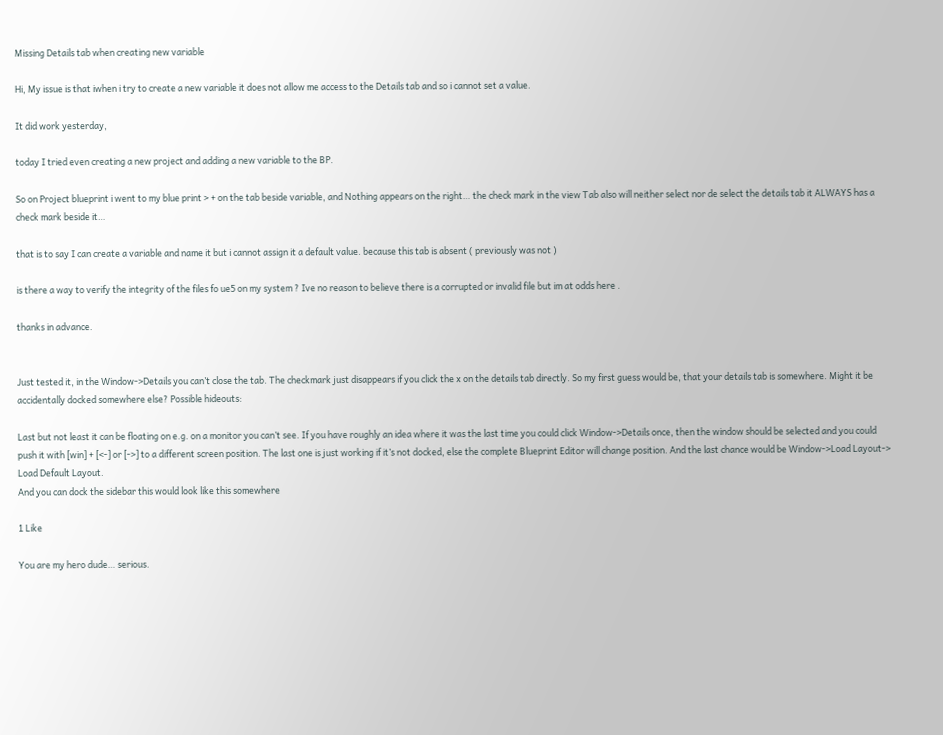Missing Details tab when creating new variable

Hi, My issue is that iwhen i try to create a new variable it does not allow me access to the Details tab and so i cannot set a value.

It did work yesterday,

today I tried even creating a new project and adding a new variable to the BP.

So on Project blueprint i went to my blue print > + on the tab beside variable, and Nothing appears on the right… the check mark in the view Tab also will neither select nor de select the details tab it ALWAYS has a check mark beside it…

that is to say I can create a variable and name it but i cannot assign it a default value. because this tab is absent ( previously was not )

is there a way to verify the integrity of the files fo ue5 on my system ? Ive no reason to believe there is a corrupted or invalid file but im at odds here .

thanks in advance.


Just tested it, in the Window->Details you can’t close the tab. The checkmark just disappears if you click the x on the details tab directly. So my first guess would be, that your details tab is somewhere. Might it be accidentally docked somewhere else? Possible hideouts:

Last but not least it can be floating on e.g. on a monitor you can’t see. If you have roughly an idea where it was the last time you could click Window->Details once, then the window should be selected and you could push it with [win] + [<-] or [->] to a different screen position. The last one is just working if it’s not docked, else the complete Blueprint Editor will change position. And the last chance would be Window->Load Layout-> Load Default Layout.
And you can dock the sidebar this would look like this somewhere

1 Like

You are my hero dude… serious.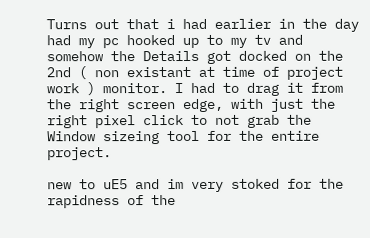Turns out that i had earlier in the day had my pc hooked up to my tv and somehow the Details got docked on the 2nd ( non existant at time of project work ) monitor. I had to drag it from the right screen edge, with just the right pixel click to not grab the Window sizeing tool for the entire project.

new to uE5 and im very stoked for the rapidness of the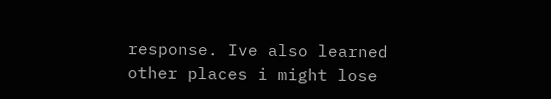response. Ive also learned other places i might lose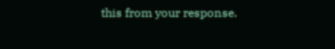this from your response.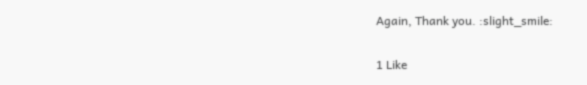Again, Thank you. :slight_smile:

1 Like